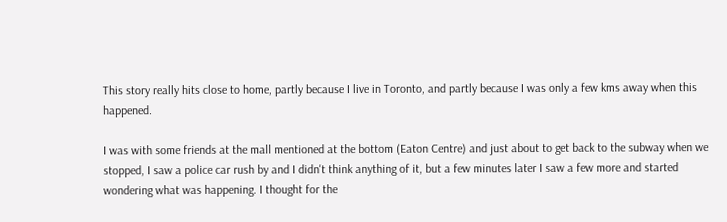This story really hits close to home, partly because I live in Toronto, and partly because I was only a few kms away when this happened.

I was with some friends at the mall mentioned at the bottom (Eaton Centre) and just about to get back to the subway when we stopped, I saw a police car rush by and I didn't think anything of it, but a few minutes later I saw a few more and started wondering what was happening. I thought for the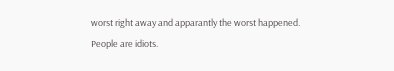worst right away and apparantly the worst happened.
People are idiots.